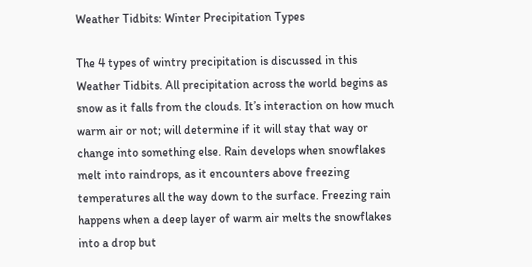Weather Tidbits: Winter Precipitation Types

The 4 types of wintry precipitation is discussed in this Weather Tidbits. All precipitation across the world begins as snow as it falls from the clouds. It’s interaction on how much warm air or not; will determine if it will stay that way or change into something else. Rain develops when snowflakes melt into raindrops, as it encounters above freezing temperatures all the way down to the surface. Freezing rain happens when a deep layer of warm air melts the snowflakes into a drop but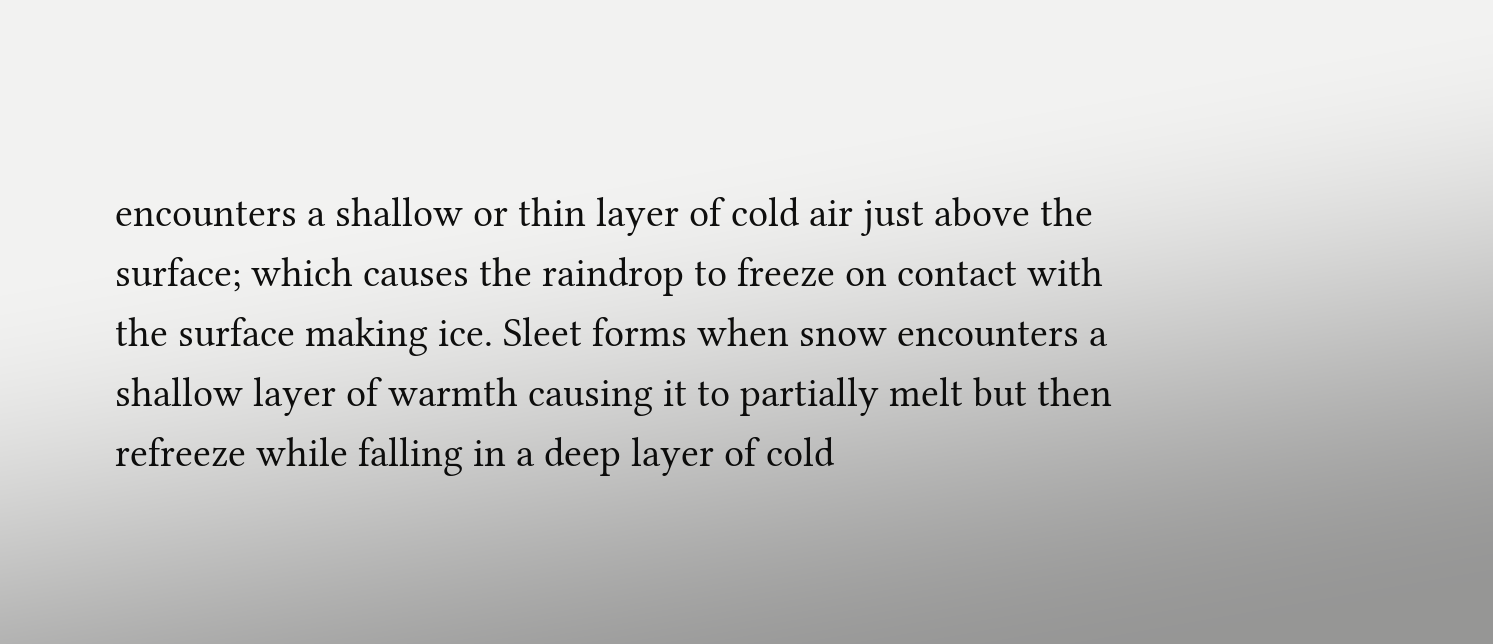encounters a shallow or thin layer of cold air just above the surface; which causes the raindrop to freeze on contact with the surface making ice. Sleet forms when snow encounters a shallow layer of warmth causing it to partially melt but then refreeze while falling in a deep layer of cold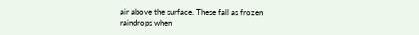air above the surface. These fall as frozen raindrops when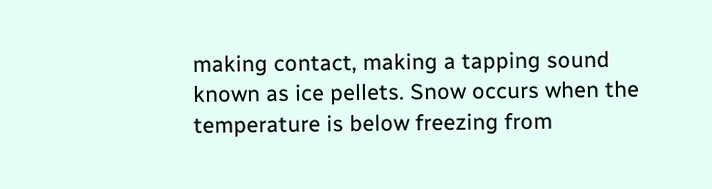making contact, making a tapping sound known as ice pellets. Snow occurs when the temperature is below freezing from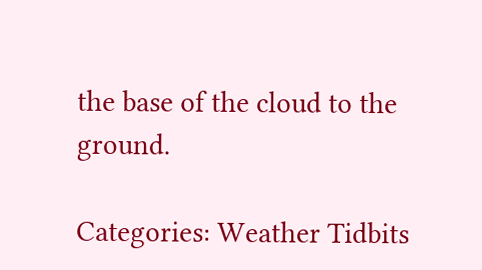the base of the cloud to the ground.

Categories: Weather Tidbits